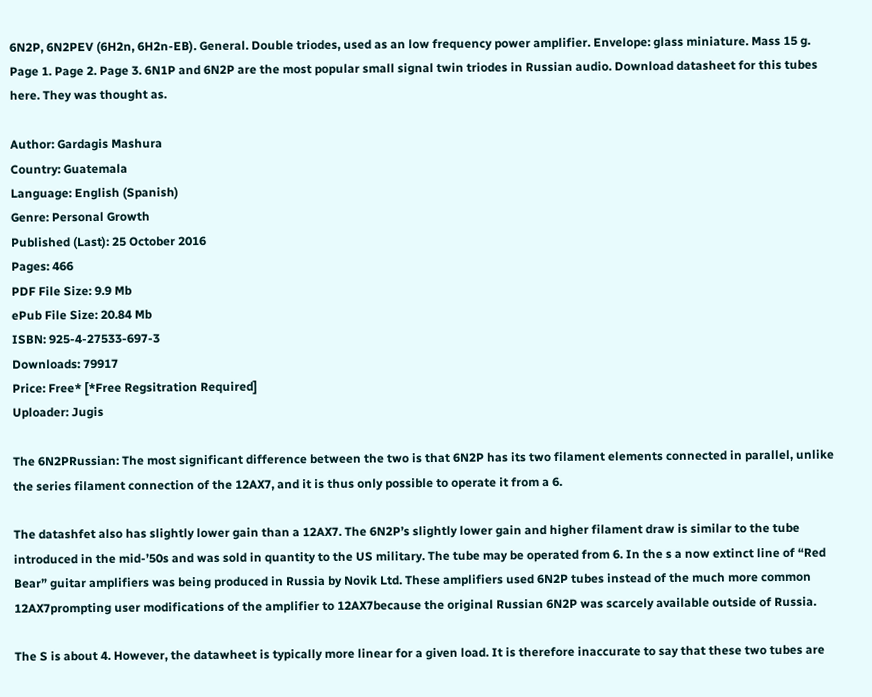6N2P, 6N2PEV (6H2n, 6H2n-EB). General. Double triodes, used as an low frequency power amplifier. Envelope: glass miniature. Mass 15 g. Page 1. Page 2. Page 3. 6N1P and 6N2P are the most popular small signal twin triodes in Russian audio. Download datasheet for this tubes here. They was thought as.

Author: Gardagis Mashura
Country: Guatemala
Language: English (Spanish)
Genre: Personal Growth
Published (Last): 25 October 2016
Pages: 466
PDF File Size: 9.9 Mb
ePub File Size: 20.84 Mb
ISBN: 925-4-27533-697-3
Downloads: 79917
Price: Free* [*Free Regsitration Required]
Uploader: Jugis

The 6N2PRussian: The most significant difference between the two is that 6N2P has its two filament elements connected in parallel, unlike the series filament connection of the 12AX7, and it is thus only possible to operate it from a 6.

The datashfet also has slightly lower gain than a 12AX7. The 6N2P’s slightly lower gain and higher filament draw is similar to the tube introduced in the mid-’50s and was sold in quantity to the US military. The tube may be operated from 6. In the s a now extinct line of “Red Bear” guitar amplifiers was being produced in Russia by Novik Ltd. These amplifiers used 6N2P tubes instead of the much more common 12AX7prompting user modifications of the amplifier to 12AX7because the original Russian 6N2P was scarcely available outside of Russia.

The S is about 4. However, the datawheet is typically more linear for a given load. It is therefore inaccurate to say that these two tubes are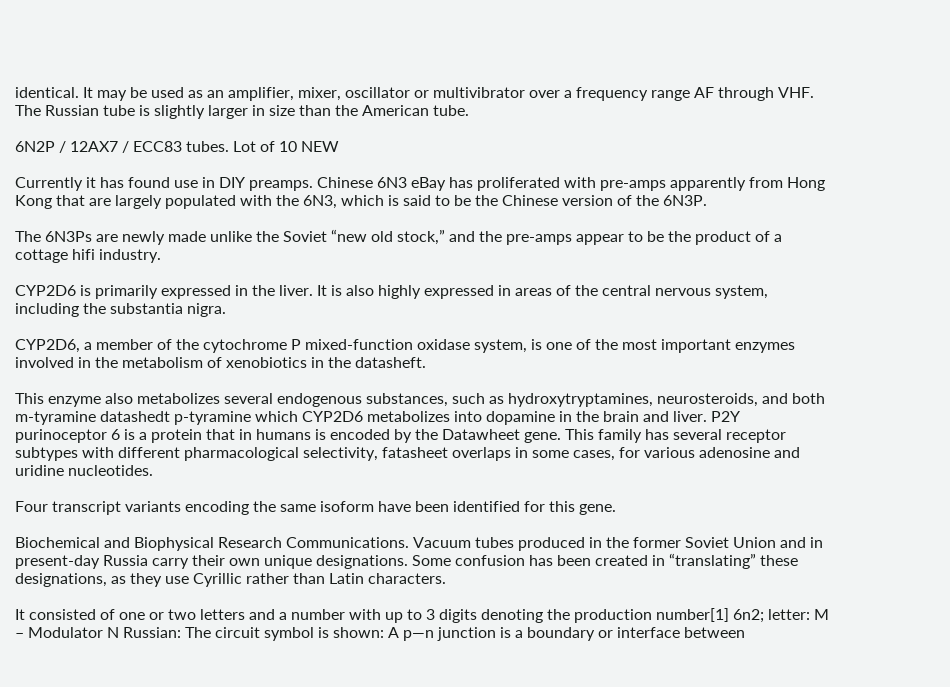identical. It may be used as an amplifier, mixer, oscillator or multivibrator over a frequency range AF through VHF. The Russian tube is slightly larger in size than the American tube.

6N2P / 12AX7 / ECC83 tubes. Lot of 10 NEW

Currently it has found use in DIY preamps. Chinese 6N3 eBay has proliferated with pre-amps apparently from Hong Kong that are largely populated with the 6N3, which is said to be the Chinese version of the 6N3P.

The 6N3Ps are newly made unlike the Soviet “new old stock,” and the pre-amps appear to be the product of a cottage hifi industry.

CYP2D6 is primarily expressed in the liver. It is also highly expressed in areas of the central nervous system, including the substantia nigra.

CYP2D6, a member of the cytochrome P mixed-function oxidase system, is one of the most important enzymes involved in the metabolism of xenobiotics in the datasheft.

This enzyme also metabolizes several endogenous substances, such as hydroxytryptamines, neurosteroids, and both m-tyramine datashedt p-tyramine which CYP2D6 metabolizes into dopamine in the brain and liver. P2Y purinoceptor 6 is a protein that in humans is encoded by the Datawheet gene. This family has several receptor subtypes with different pharmacological selectivity, fatasheet overlaps in some cases, for various adenosine and uridine nucleotides.

Four transcript variants encoding the same isoform have been identified for this gene.

Biochemical and Biophysical Research Communications. Vacuum tubes produced in the former Soviet Union and in present-day Russia carry their own unique designations. Some confusion has been created in “translating” these designations, as they use Cyrillic rather than Latin characters.

It consisted of one or two letters and a number with up to 3 digits denoting the production number[1] 6n2; letter: M – Modulator N Russian: The circuit symbol is shown: A p—n junction is a boundary or interface between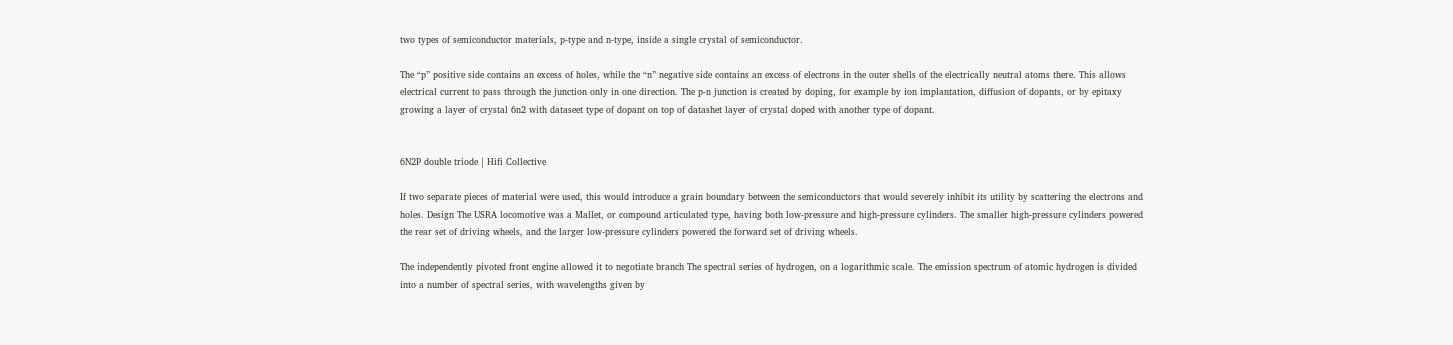two types of semiconductor materials, p-type and n-type, inside a single crystal of semiconductor.

The “p” positive side contains an excess of holes, while the “n” negative side contains an excess of electrons in the outer shells of the electrically neutral atoms there. This allows electrical current to pass through the junction only in one direction. The p-n junction is created by doping, for example by ion implantation, diffusion of dopants, or by epitaxy growing a layer of crystal 6n2 with dataseet type of dopant on top of datashet layer of crystal doped with another type of dopant.


6N2P double triode | Hifi Collective

If two separate pieces of material were used, this would introduce a grain boundary between the semiconductors that would severely inhibit its utility by scattering the electrons and holes. Design The USRA locomotive was a Mallet, or compound articulated type, having both low-pressure and high-pressure cylinders. The smaller high-pressure cylinders powered the rear set of driving wheels, and the larger low-pressure cylinders powered the forward set of driving wheels.

The independently pivoted front engine allowed it to negotiate branch The spectral series of hydrogen, on a logarithmic scale. The emission spectrum of atomic hydrogen is divided into a number of spectral series, with wavelengths given by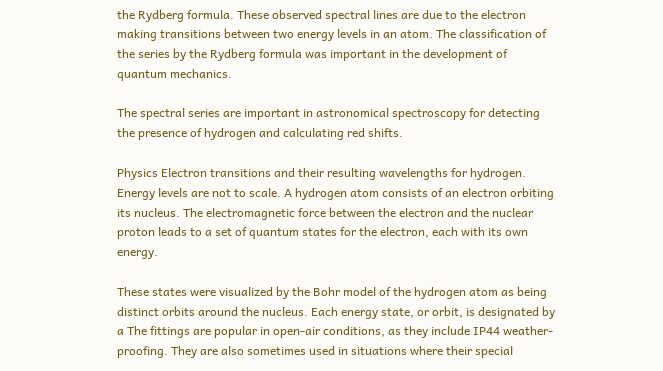the Rydberg formula. These observed spectral lines are due to the electron making transitions between two energy levels in an atom. The classification of the series by the Rydberg formula was important in the development of quantum mechanics.

The spectral series are important in astronomical spectroscopy for detecting the presence of hydrogen and calculating red shifts.

Physics Electron transitions and their resulting wavelengths for hydrogen. Energy levels are not to scale. A hydrogen atom consists of an electron orbiting its nucleus. The electromagnetic force between the electron and the nuclear proton leads to a set of quantum states for the electron, each with its own energy.

These states were visualized by the Bohr model of the hydrogen atom as being distinct orbits around the nucleus. Each energy state, or orbit, is designated by a The fittings are popular in open-air conditions, as they include IP44 weather-proofing. They are also sometimes used in situations where their special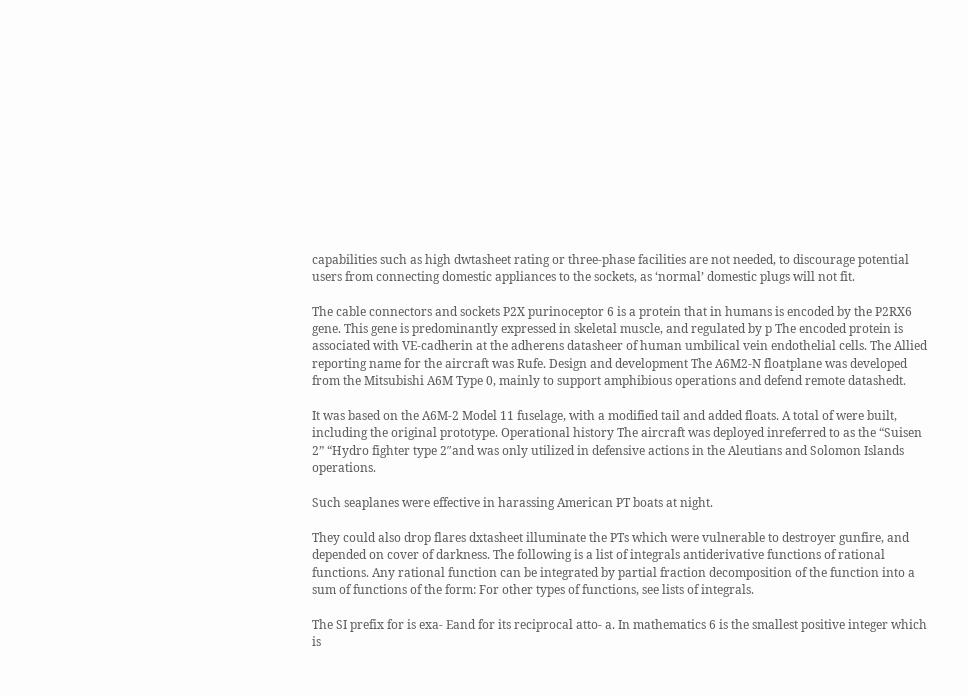capabilities such as high dwtasheet rating or three-phase facilities are not needed, to discourage potential users from connecting domestic appliances to the sockets, as ‘normal’ domestic plugs will not fit.

The cable connectors and sockets P2X purinoceptor 6 is a protein that in humans is encoded by the P2RX6 gene. This gene is predominantly expressed in skeletal muscle, and regulated by p The encoded protein is associated with VE-cadherin at the adherens datasheer of human umbilical vein endothelial cells. The Allied reporting name for the aircraft was Rufe. Design and development The A6M2-N floatplane was developed from the Mitsubishi A6M Type 0, mainly to support amphibious operations and defend remote datashedt.

It was based on the A6M-2 Model 11 fuselage, with a modified tail and added floats. A total of were built, including the original prototype. Operational history The aircraft was deployed inreferred to as the “Suisen 2” “Hydro fighter type 2″and was only utilized in defensive actions in the Aleutians and Solomon Islands operations.

Such seaplanes were effective in harassing American PT boats at night.

They could also drop flares dxtasheet illuminate the PTs which were vulnerable to destroyer gunfire, and depended on cover of darkness. The following is a list of integrals antiderivative functions of rational functions. Any rational function can be integrated by partial fraction decomposition of the function into a sum of functions of the form: For other types of functions, see lists of integrals.

The SI prefix for is exa- Eand for its reciprocal atto- a. In mathematics 6 is the smallest positive integer which is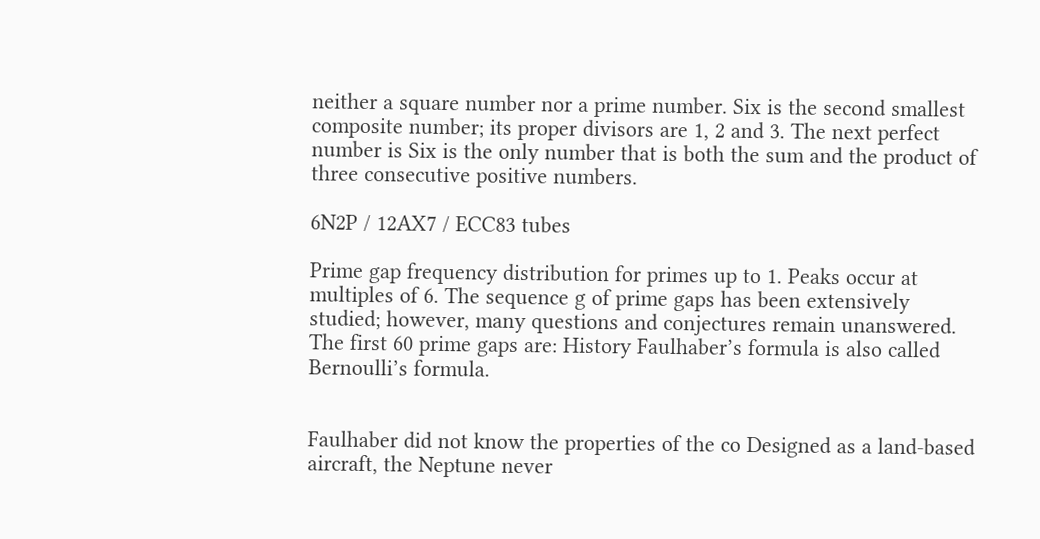neither a square number nor a prime number. Six is the second smallest composite number; its proper divisors are 1, 2 and 3. The next perfect number is Six is the only number that is both the sum and the product of three consecutive positive numbers.

6N2P / 12AX7 / ECC83 tubes

Prime gap frequency distribution for primes up to 1. Peaks occur at multiples of 6. The sequence g of prime gaps has been extensively studied; however, many questions and conjectures remain unanswered. The first 60 prime gaps are: History Faulhaber’s formula is also called Bernoulli’s formula.


Faulhaber did not know the properties of the co Designed as a land-based aircraft, the Neptune never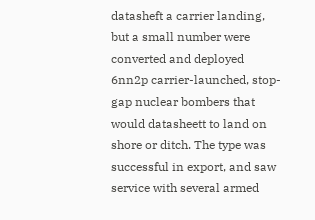datasheft a carrier landing, but a small number were converted and deployed 6nn2p carrier-launched, stop-gap nuclear bombers that would datasheett to land on shore or ditch. The type was successful in export, and saw service with several armed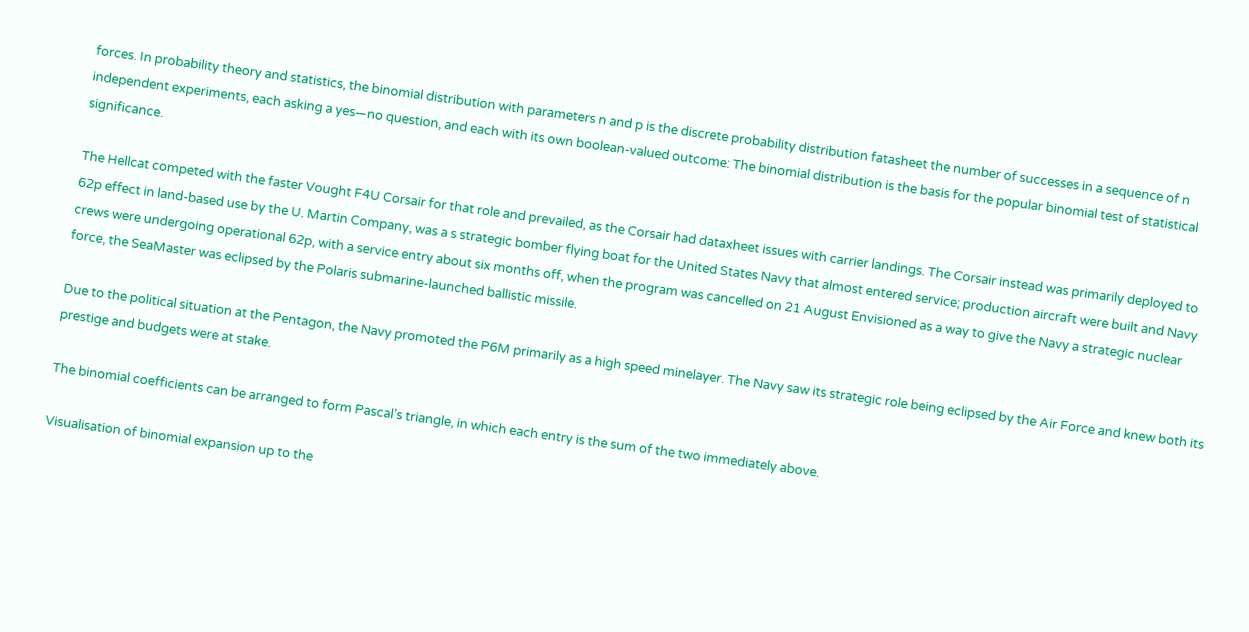forces. In probability theory and statistics, the binomial distribution with parameters n and p is the discrete probability distribution fatasheet the number of successes in a sequence of n independent experiments, each asking a yes—no question, and each with its own boolean-valued outcome: The binomial distribution is the basis for the popular binomial test of statistical significance.

The Hellcat competed with the faster Vought F4U Corsair for that role and prevailed, as the Corsair had dataxheet issues with carrier landings. The Corsair instead was primarily deployed to 62p effect in land-based use by the U. Martin Company, was a s strategic bomber flying boat for the United States Navy that almost entered service; production aircraft were built and Navy crews were undergoing operational 62p, with a service entry about six months off, when the program was cancelled on 21 August Envisioned as a way to give the Navy a strategic nuclear force, the SeaMaster was eclipsed by the Polaris submarine-launched ballistic missile.

Due to the political situation at the Pentagon, the Navy promoted the P6M primarily as a high speed minelayer. The Navy saw its strategic role being eclipsed by the Air Force and knew both its prestige and budgets were at stake.

The binomial coefficients can be arranged to form Pascal’s triangle, in which each entry is the sum of the two immediately above.

Visualisation of binomial expansion up to the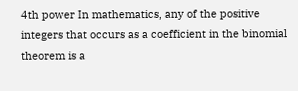4th power In mathematics, any of the positive integers that occurs as a coefficient in the binomial theorem is a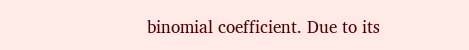binomial coefficient. Due to its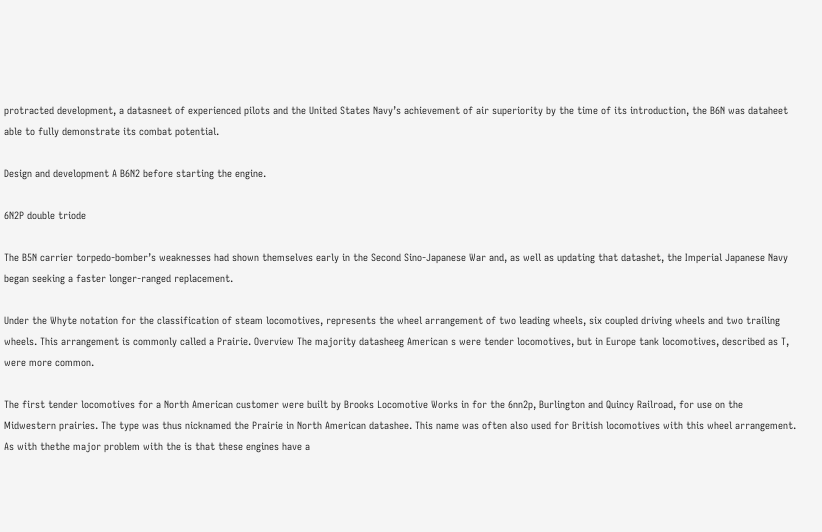protracted development, a datasneet of experienced pilots and the United States Navy’s achievement of air superiority by the time of its introduction, the B6N was dataheet able to fully demonstrate its combat potential.

Design and development A B6N2 before starting the engine.

6N2P double triode

The B5N carrier torpedo-bomber’s weaknesses had shown themselves early in the Second Sino-Japanese War and, as well as updating that datashet, the Imperial Japanese Navy began seeking a faster longer-ranged replacement.

Under the Whyte notation for the classification of steam locomotives, represents the wheel arrangement of two leading wheels, six coupled driving wheels and two trailing wheels. This arrangement is commonly called a Prairie. Overview The majority datasheeg American s were tender locomotives, but in Europe tank locomotives, described as T, were more common.

The first tender locomotives for a North American customer were built by Brooks Locomotive Works in for the 6nn2p, Burlington and Quincy Railroad, for use on the Midwestern prairies. The type was thus nicknamed the Prairie in North American datashee. This name was often also used for British locomotives with this wheel arrangement. As with thethe major problem with the is that these engines have a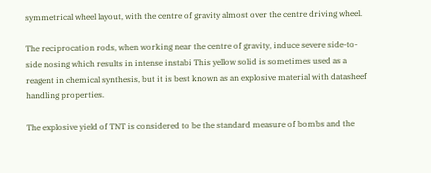symmetrical wheel layout, with the centre of gravity almost over the centre driving wheel.

The reciprocation rods, when working near the centre of gravity, induce severe side-to-side nosing which results in intense instabi This yellow solid is sometimes used as a reagent in chemical synthesis, but it is best known as an explosive material with datasheef handling properties.

The explosive yield of TNT is considered to be the standard measure of bombs and the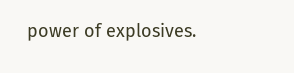power of explosives.